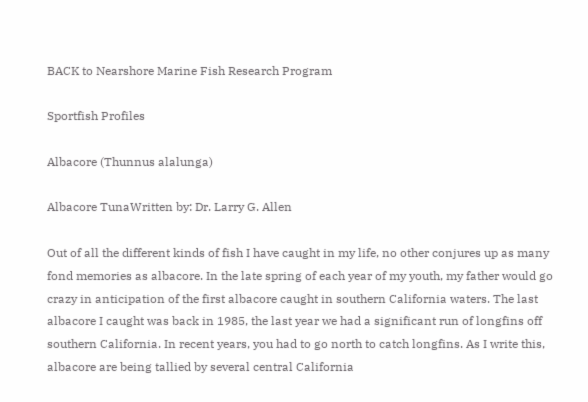BACK to Nearshore Marine Fish Research Program

Sportfish Profiles

Albacore (Thunnus alalunga)

Albacore TunaWritten by: Dr. Larry G. Allen

Out of all the different kinds of fish I have caught in my life, no other conjures up as many fond memories as albacore. In the late spring of each year of my youth, my father would go crazy in anticipation of the first albacore caught in southern California waters. The last albacore I caught was back in 1985, the last year we had a significant run of longfins off southern California. In recent years, you had to go north to catch longfins. As I write this, albacore are being tallied by several central California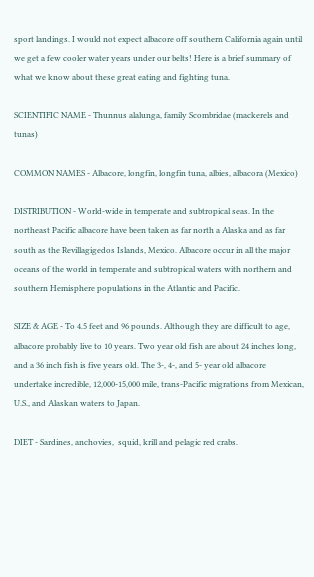sport landings. I would not expect albacore off southern California again until we get a few cooler water years under our belts! Here is a brief summary of what we know about these great eating and fighting tuna.

SCIENTIFIC NAME - Thunnus alalunga, family Scombridae (mackerels and tunas)

COMMON NAMES - Albacore, longfin, longfin tuna, albies, albacora (Mexico)

DISTRIBUTION - World-wide in temperate and subtropical seas. In the northeast Pacific albacore have been taken as far north a Alaska and as far south as the Revillagigedos Islands, Mexico. Albacore occur in all the major oceans of the world in temperate and subtropical waters with northern and southern Hemisphere populations in the Atlantic and Pacific.

SIZE & AGE - To 4.5 feet and 96 pounds. Although they are difficult to age, albacore probably live to 10 years. Two year old fish are about 24 inches long, and a 36 inch fish is five years old. The 3-, 4-, and 5- year old albacore undertake incredible, 12,000-15,000 mile, trans-Pacific migrations from Mexican, U.S., and Alaskan waters to Japan.

DIET - Sardines, anchovies,  squid, krill and pelagic red crabs.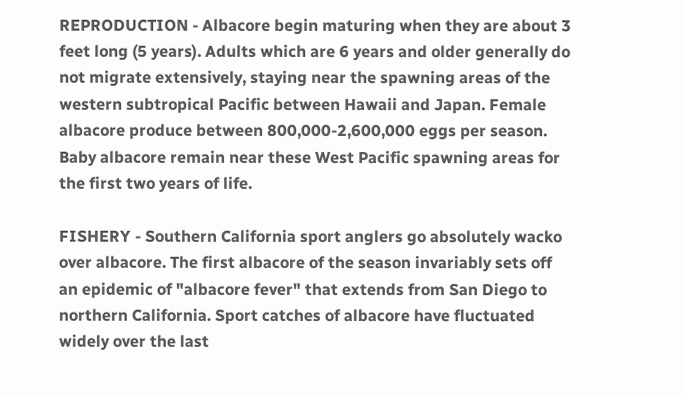REPRODUCTION - Albacore begin maturing when they are about 3 feet long (5 years). Adults which are 6 years and older generally do not migrate extensively, staying near the spawning areas of the western subtropical Pacific between Hawaii and Japan. Female albacore produce between 800,000-2,600,000 eggs per season. Baby albacore remain near these West Pacific spawning areas for the first two years of life.

FISHERY - Southern California sport anglers go absolutely wacko over albacore. The first albacore of the season invariably sets off an epidemic of "albacore fever" that extends from San Diego to northern California. Sport catches of albacore have fluctuated widely over the last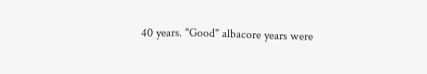40 years. "Good" albacore years were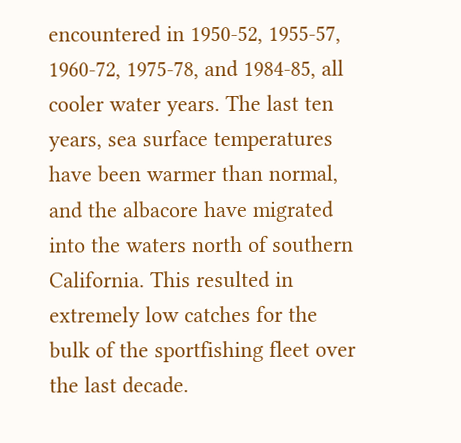encountered in 1950-52, 1955-57, 1960-72, 1975-78, and 1984-85, all cooler water years. The last ten years, sea surface temperatures have been warmer than normal, and the albacore have migrated into the waters north of southern California. This resulted in extremely low catches for the bulk of the sportfishing fleet over the last decade.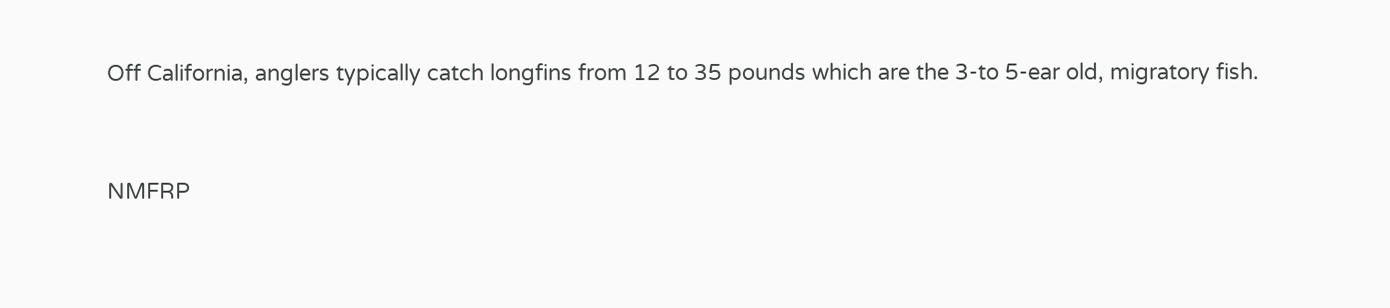Off California, anglers typically catch longfins from 12 to 35 pounds which are the 3-to 5-ear old, migratory fish.


NMFRP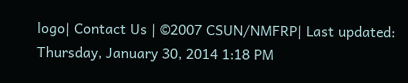logo| Contact Us | ©2007 CSUN/NMFRP| Last updated: Thursday, January 30, 2014 1:18 PM